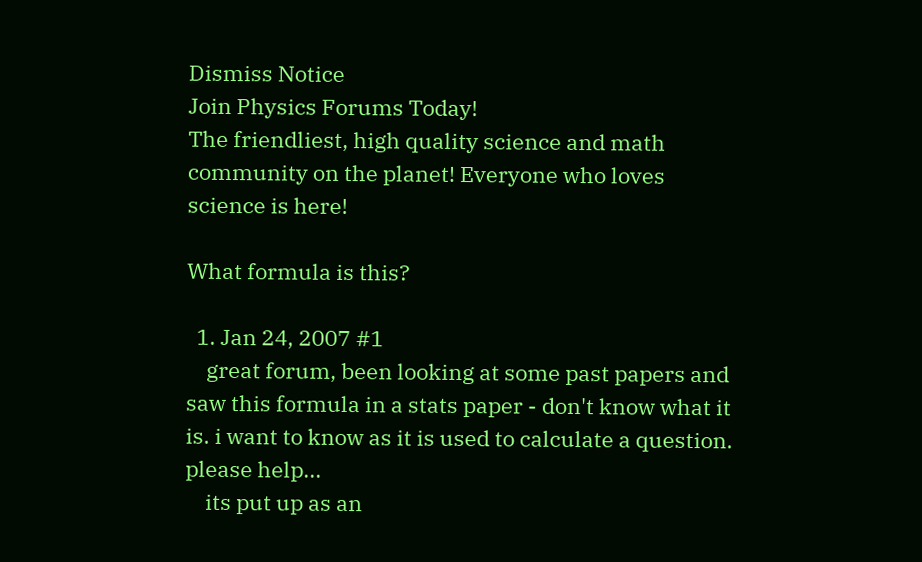Dismiss Notice
Join Physics Forums Today!
The friendliest, high quality science and math community on the planet! Everyone who loves science is here!

What formula is this?

  1. Jan 24, 2007 #1
    great forum, been looking at some past papers and saw this formula in a stats paper - don't know what it is. i want to know as it is used to calculate a question. please help...
    its put up as an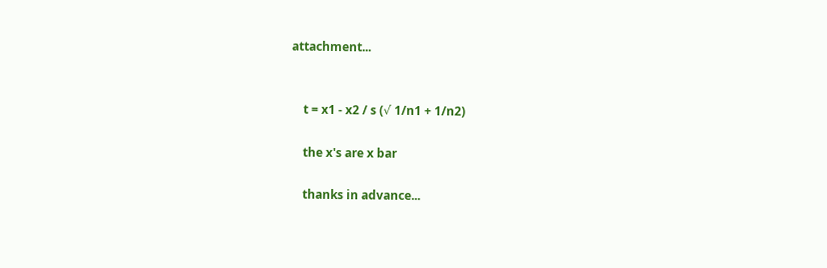attachment...


    t = x1 - x2 / s (√ 1/n1 + 1/n2)

    the x's are x bar

    thanks in advance...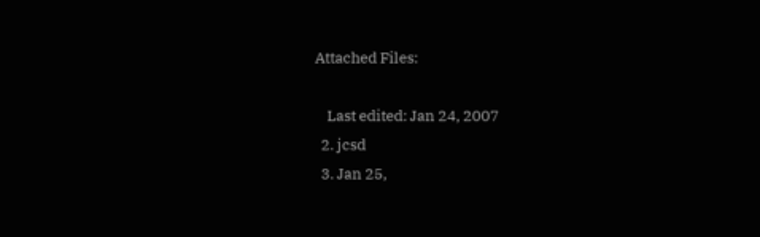Attached Files:

    Last edited: Jan 24, 2007
  2. jcsd
  3. Jan 25,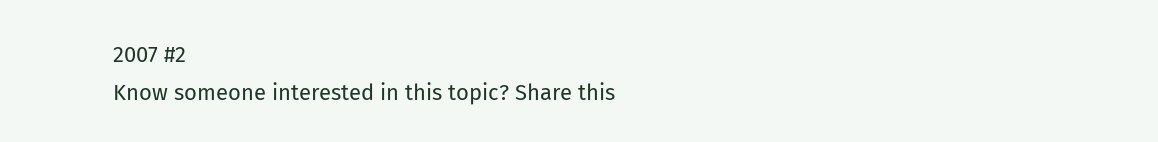2007 #2
Know someone interested in this topic? Share this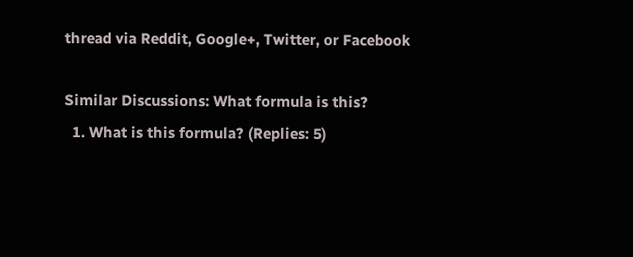thread via Reddit, Google+, Twitter, or Facebook

Similar Discussions: What formula is this?
  1. What is this formula? (Replies: 5)